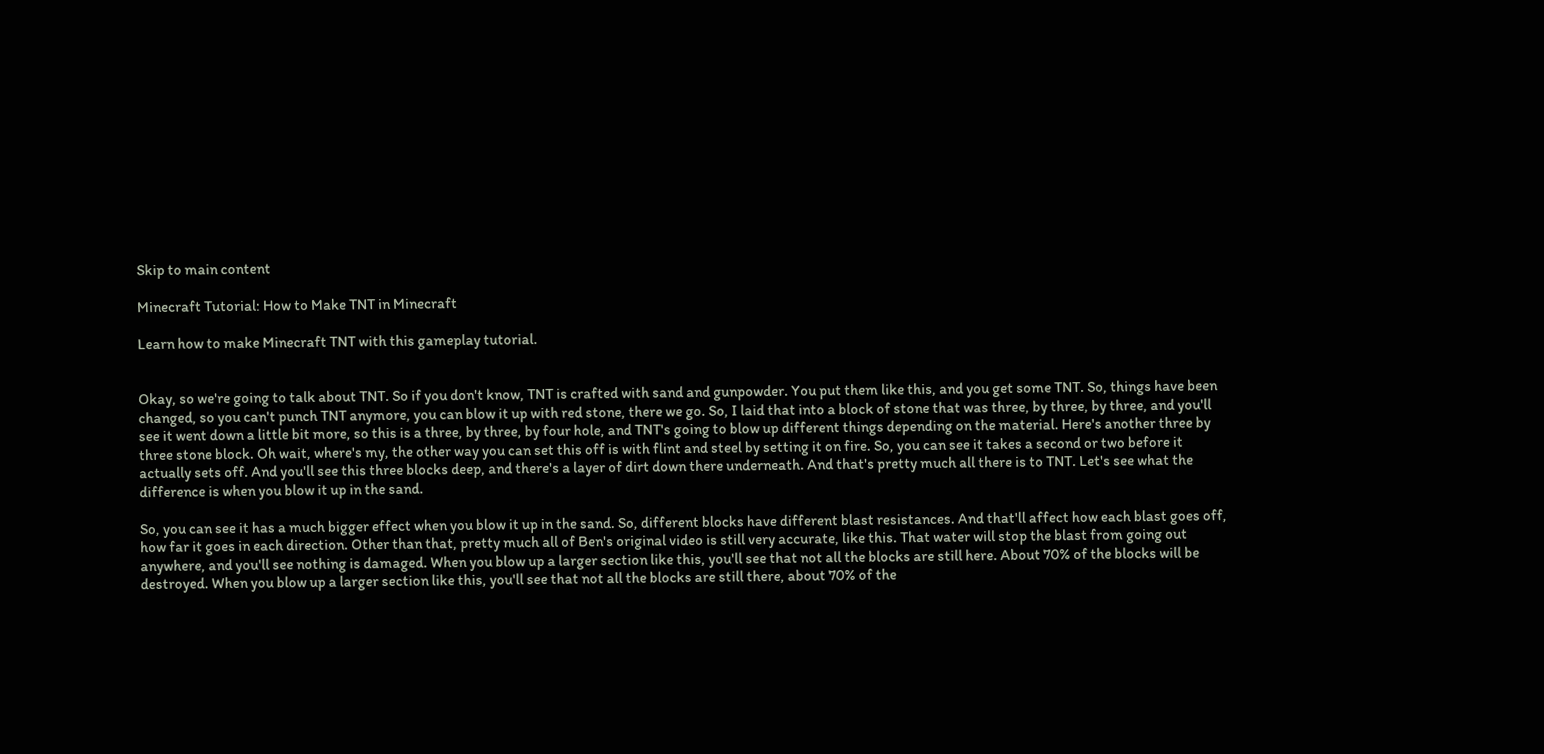Skip to main content

Minecraft Tutorial: How to Make TNT in Minecraft

Learn how to make Minecraft TNT with this gameplay tutorial.


Okay, so we're going to talk about TNT. So if you don't know, TNT is crafted with sand and gunpowder. You put them like this, and you get some TNT. So, things have been changed, so you can't punch TNT anymore, you can blow it up with red stone, there we go. So, I laid that into a block of stone that was three, by three, by three, and you'll see it went down a little bit more, so this is a three, by three, by four hole, and TNT's going to blow up different things depending on the material. Here's another three by three stone block. Oh wait, where's my, the other way you can set this off is with flint and steel by setting it on fire. So, you can see it takes a second or two before it actually sets off. And you'll see this three blocks deep, and there's a layer of dirt down there underneath. And that's pretty much all there is to TNT. Let's see what the difference is when you blow it up in the sand.

So, you can see it has a much bigger effect when you blow it up in the sand. So, different blocks have different blast resistances. And that'll affect how each blast goes off, how far it goes in each direction. Other than that, pretty much all of Ben's original video is still very accurate, like this. That water will stop the blast from going out anywhere, and you'll see nothing is damaged. When you blow up a larger section like this, you'll see that not all the blocks are still here. About 70% of the blocks will be destroyed. When you blow up a larger section like this, you'll see that not all the blocks are still there, about 70% of the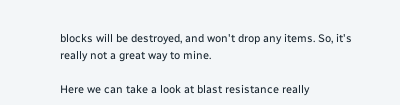blocks will be destroyed, and won't drop any items. So, it's really not a great way to mine.

Here we can take a look at blast resistance really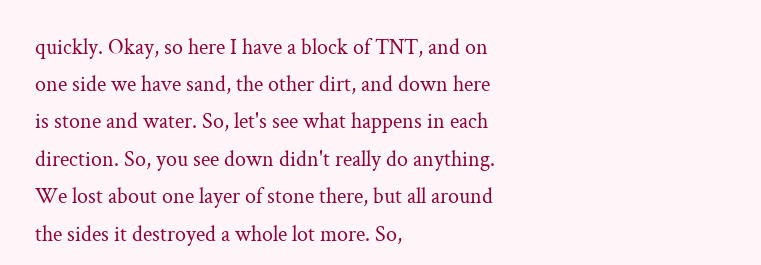quickly. Okay, so here I have a block of TNT, and on one side we have sand, the other dirt, and down here is stone and water. So, let's see what happens in each direction. So, you see down didn't really do anything. We lost about one layer of stone there, but all around the sides it destroyed a whole lot more. So,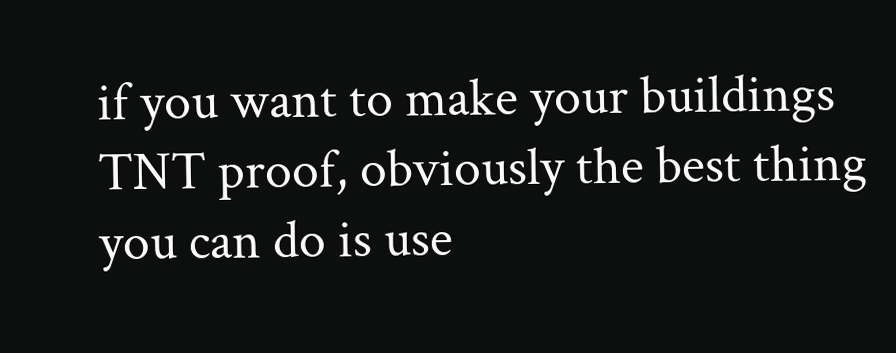if you want to make your buildings TNT proof, obviously the best thing you can do is use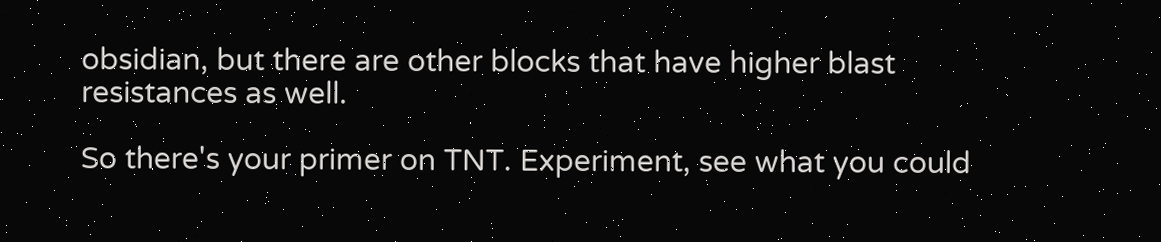obsidian, but there are other blocks that have higher blast resistances as well.

So there's your primer on TNT. Experiment, see what you could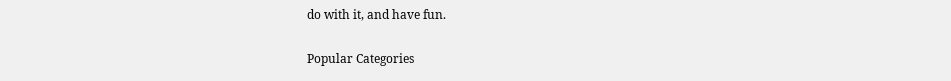do with it, and have fun.

Popular Categories